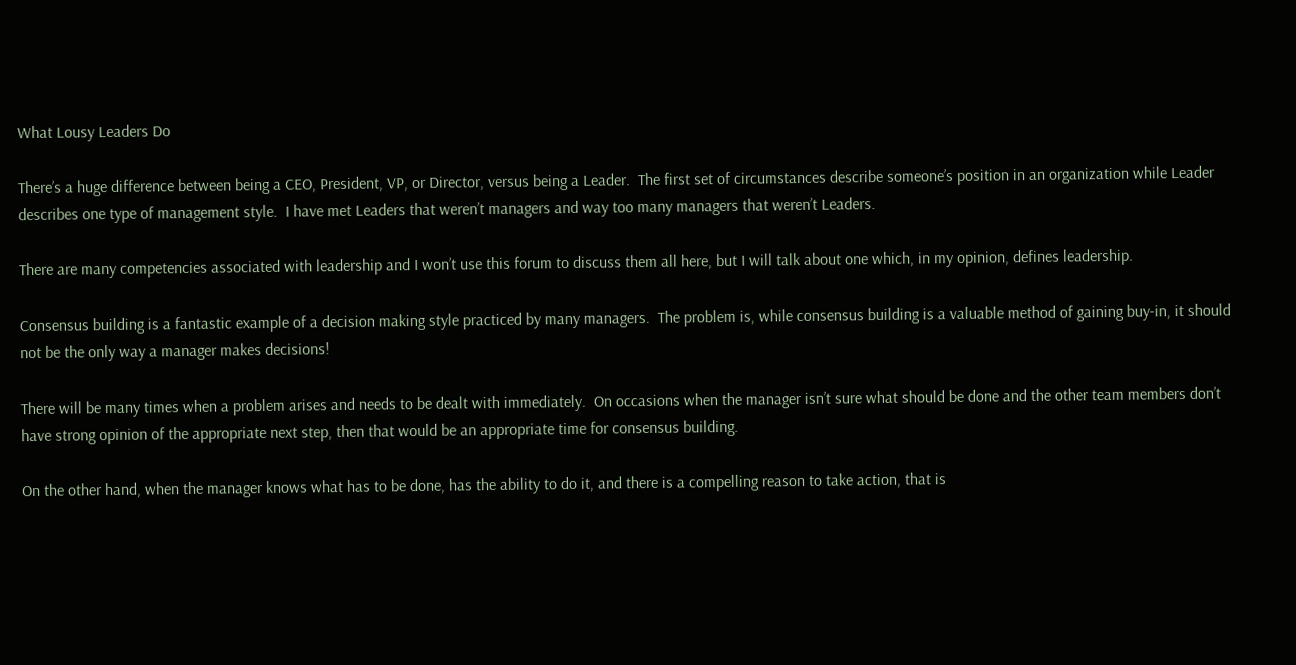What Lousy Leaders Do

There’s a huge difference between being a CEO, President, VP, or Director, versus being a Leader.  The first set of circumstances describe someone’s position in an organization while Leader describes one type of management style.  I have met Leaders that weren’t managers and way too many managers that weren’t Leaders.

There are many competencies associated with leadership and I won’t use this forum to discuss them all here, but I will talk about one which, in my opinion, defines leadership.

Consensus building is a fantastic example of a decision making style practiced by many managers.  The problem is, while consensus building is a valuable method of gaining buy-in, it should not be the only way a manager makes decisions!

There will be many times when a problem arises and needs to be dealt with immediately.  On occasions when the manager isn’t sure what should be done and the other team members don’t have strong opinion of the appropriate next step, then that would be an appropriate time for consensus building.

On the other hand, when the manager knows what has to be done, has the ability to do it, and there is a compelling reason to take action, that is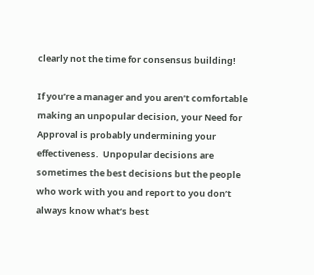clearly not the time for consensus building!

If you’re a manager and you aren’t comfortable making an unpopular decision, your Need for Approval is probably undermining your effectiveness.  Unpopular decisions are sometimes the best decisions but the people who work with you and report to you don’t always know what’s best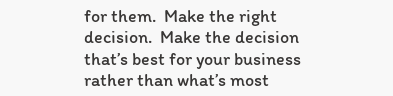for them.  Make the right decision.  Make the decision that’s best for your business rather than what’s most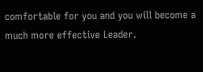comfortable for you and you will become a much more effective Leader.